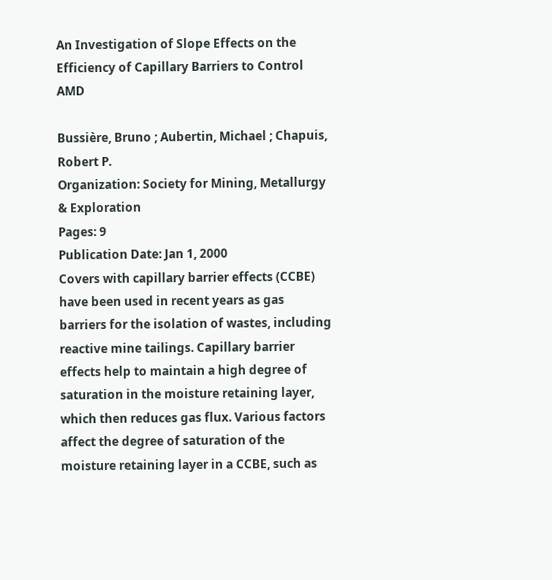An Investigation of Slope Effects on the Efficiency of Capillary Barriers to Control AMD

Bussière, Bruno ; Aubertin, Michael ; Chapuis, Robert P.
Organization: Society for Mining, Metallurgy & Exploration
Pages: 9
Publication Date: Jan 1, 2000
Covers with capillary barrier effects (CCBE) have been used in recent years as gas barriers for the isolation of wastes, including reactive mine tailings. Capillary barrier effects help to maintain a high degree of saturation in the moisture retaining layer, which then reduces gas flux. Various factors affect the degree of saturation of the moisture retaining layer in a CCBE, such as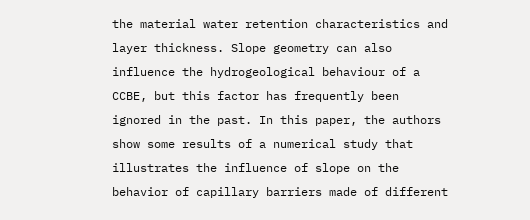the material water retention characteristics and layer thickness. Slope geometry can also influence the hydrogeological behaviour of a CCBE, but this factor has frequently been ignored in the past. In this paper, the authors show some results of a numerical study that illustrates the influence of slope on the behavior of capillary barriers made of different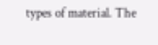types of material. The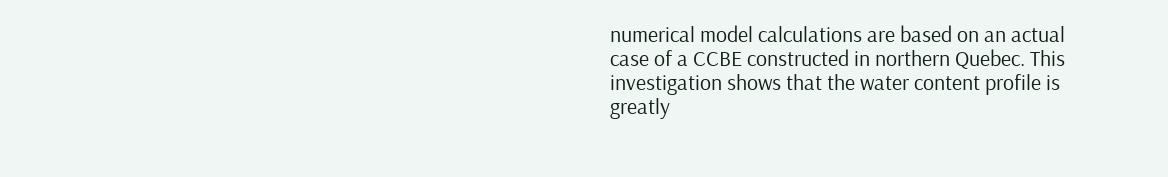numerical model calculations are based on an actual case of a CCBE constructed in northern Quebec. This investigation shows that the water content profile is greatly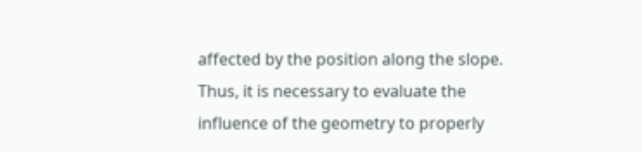affected by the position along the slope. Thus, it is necessary to evaluate the influence of the geometry to properly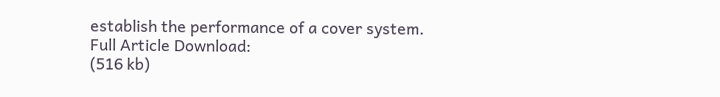establish the performance of a cover system.
Full Article Download:
(516 kb)